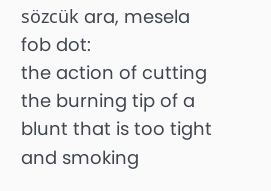sözcük ara, mesela fob dot:
the action of cutting the burning tip of a blunt that is too tight and smoking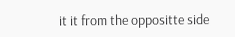it it from the oppositte side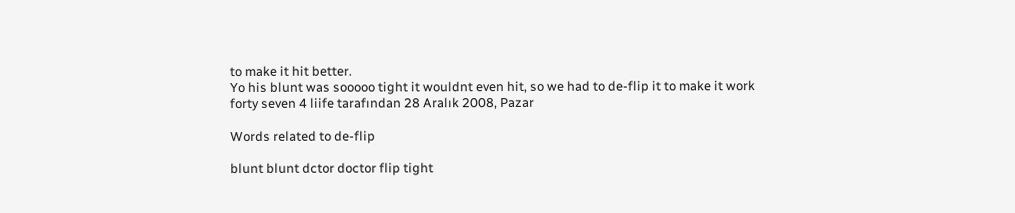to make it hit better.
Yo his blunt was sooooo tight it wouldnt even hit, so we had to de-flip it to make it work
forty seven 4 liife tarafından 28 Aralık 2008, Pazar

Words related to de-flip

blunt blunt dctor doctor flip tight